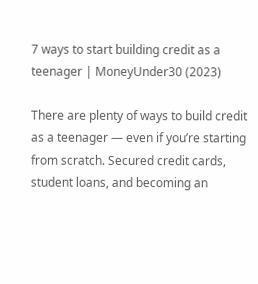7 ways to start building credit as a teenager | MoneyUnder30 (2023)

There are plenty of ways to build credit as a teenager — even if you’re starting from scratch. Secured credit cards, student loans, and becoming an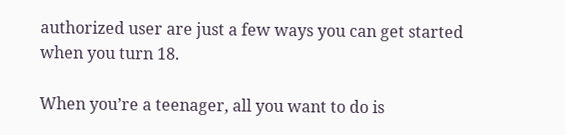authorized user are just a few ways you can get started when you turn 18.

When you’re a teenager, all you want to do is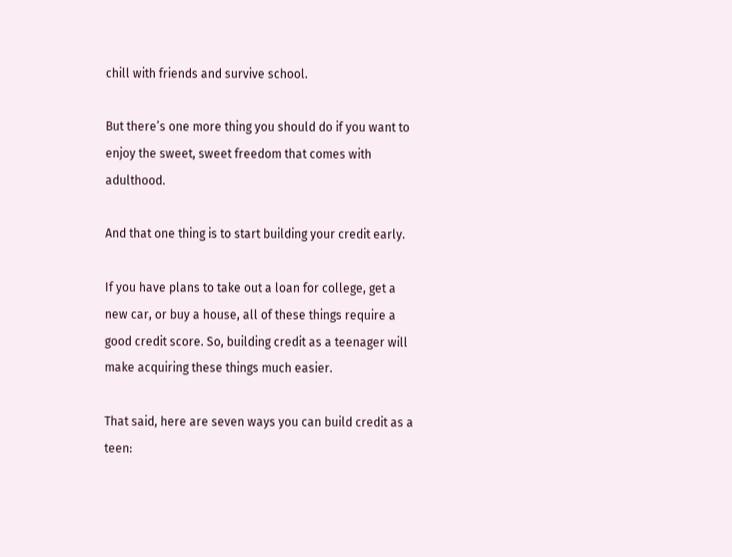chill with friends and survive school.

But there’s one more thing you should do if you want to enjoy the sweet, sweet freedom that comes with adulthood.

And that one thing is to start building your credit early.

If you have plans to take out a loan for college, get a new car, or buy a house, all of these things require a good credit score. So, building credit as a teenager will make acquiring these things much easier.

That said, here are seven ways you can build credit as a teen: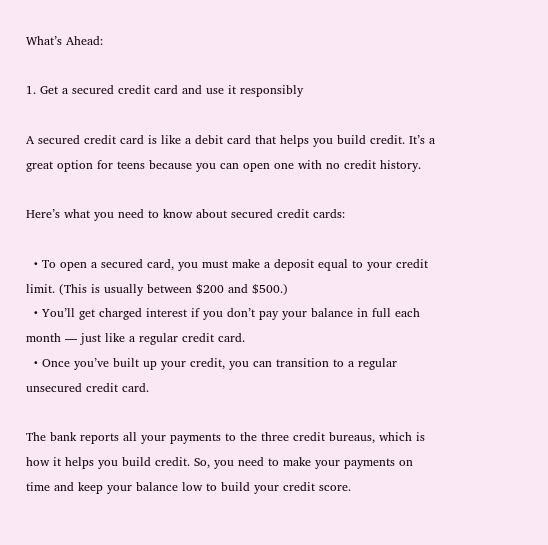What’s Ahead:

1. Get a secured credit card and use it responsibly

A secured credit card is like a debit card that helps you build credit. It’s a great option for teens because you can open one with no credit history.

Here’s what you need to know about secured credit cards:

  • To open a secured card, you must make a deposit equal to your credit limit. (This is usually between $200 and $500.)
  • You’ll get charged interest if you don’t pay your balance in full each month — just like a regular credit card.
  • Once you’ve built up your credit, you can transition to a regular unsecured credit card.

The bank reports all your payments to the three credit bureaus, which is how it helps you build credit. So, you need to make your payments on time and keep your balance low to build your credit score.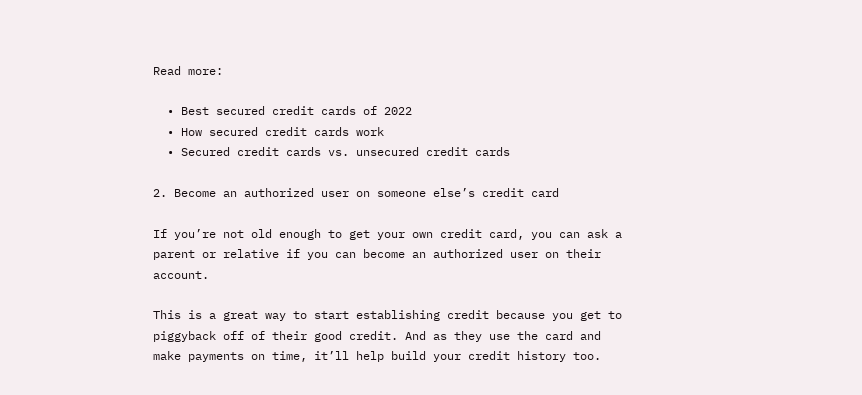Read more:

  • Best secured credit cards of 2022
  • How secured credit cards work
  • Secured credit cards vs. unsecured credit cards

2. Become an authorized user on someone else’s credit card

If you’re not old enough to get your own credit card, you can ask a parent or relative if you can become an authorized user on their account.

This is a great way to start establishing credit because you get to piggyback off of their good credit. And as they use the card and make payments on time, it’ll help build your credit history too.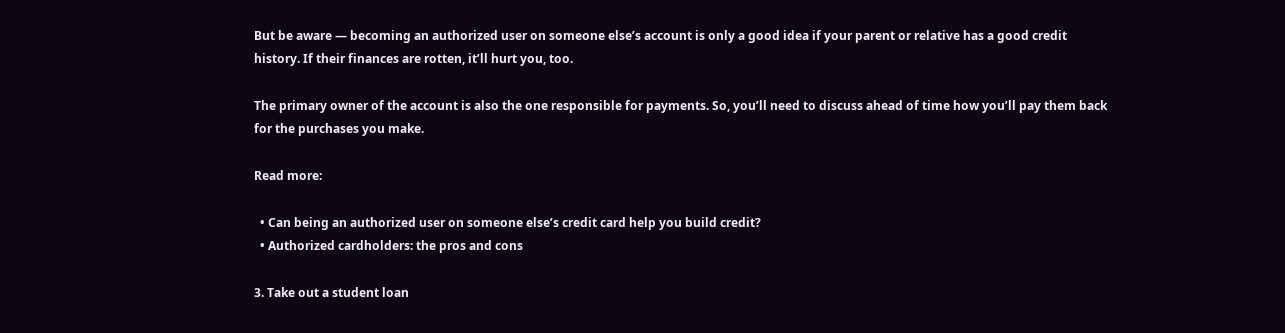But be aware — becoming an authorized user on someone else’s account is only a good idea if your parent or relative has a good credit history. If their finances are rotten, it’ll hurt you, too.

The primary owner of the account is also the one responsible for payments. So, you’ll need to discuss ahead of time how you’ll pay them back for the purchases you make.

Read more:

  • Can being an authorized user on someone else’s credit card help you build credit?
  • Authorized cardholders: the pros and cons

3. Take out a student loan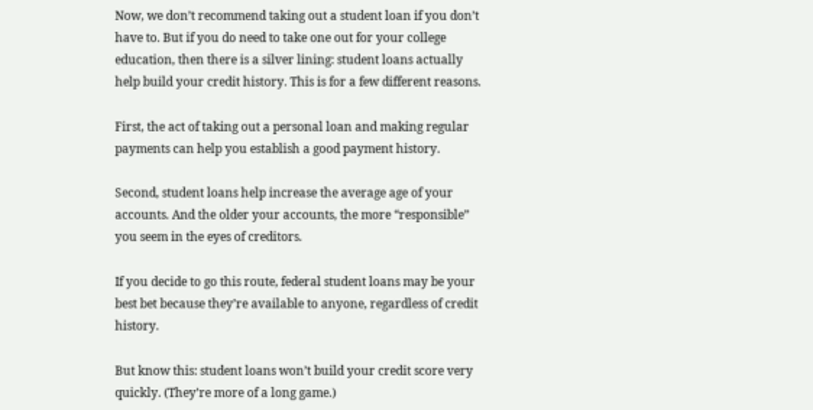Now, we don’t recommend taking out a student loan if you don’t have to. But if you do need to take one out for your college education, then there is a silver lining: student loans actually help build your credit history. This is for a few different reasons.

First, the act of taking out a personal loan and making regular payments can help you establish a good payment history.

Second, student loans help increase the average age of your accounts. And the older your accounts, the more “responsible” you seem in the eyes of creditors.

If you decide to go this route, federal student loans may be your best bet because they’re available to anyone, regardless of credit history.

But know this: student loans won’t build your credit score very quickly. (They’re more of a long game.)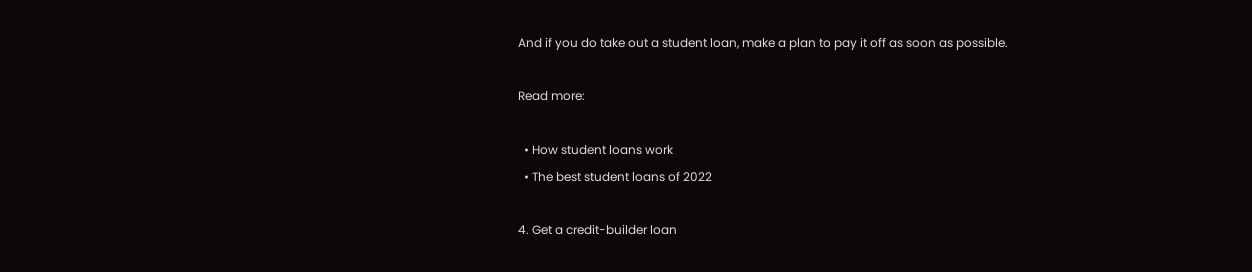And if you do take out a student loan, make a plan to pay it off as soon as possible.

Read more:

  • How student loans work
  • The best student loans of 2022

4. Get a credit-builder loan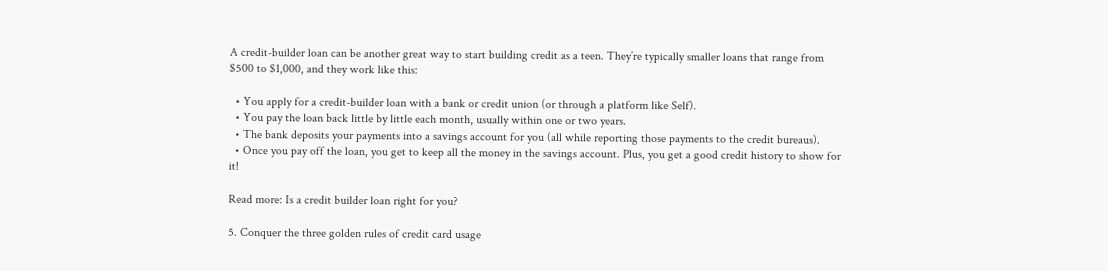A credit-builder loan can be another great way to start building credit as a teen. They’re typically smaller loans that range from $500 to $1,000, and they work like this:

  • You apply for a credit-builder loan with a bank or credit union (or through a platform like Self).
  • You pay the loan back little by little each month, usually within one or two years.
  • The bank deposits your payments into a savings account for you (all while reporting those payments to the credit bureaus).
  • Once you pay off the loan, you get to keep all the money in the savings account. Plus, you get a good credit history to show for it!

Read more: Is a credit builder loan right for you?

5. Conquer the three golden rules of credit card usage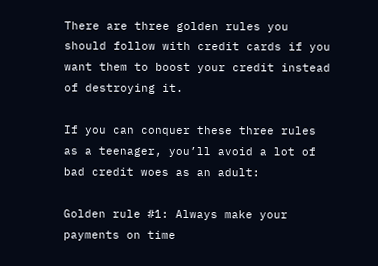There are three golden rules you should follow with credit cards if you want them to boost your credit instead of destroying it.

If you can conquer these three rules as a teenager, you’ll avoid a lot of bad credit woes as an adult:

Golden rule #1: Always make your payments on time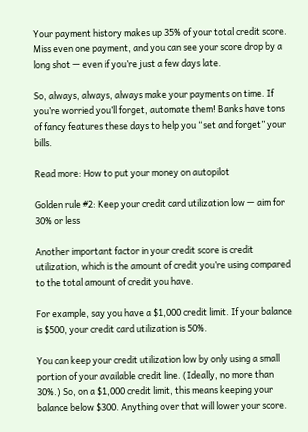Your payment history makes up 35% of your total credit score. Miss even one payment, and you can see your score drop by a long shot — even if you’re just a few days late.

So, always, always, always make your payments on time. If you’re worried you’ll forget, automate them! Banks have tons of fancy features these days to help you “set and forget” your bills.

Read more: How to put your money on autopilot

Golden rule #2: Keep your credit card utilization low — aim for 30% or less

Another important factor in your credit score is credit utilization, which is the amount of credit you’re using compared to the total amount of credit you have.

For example, say you have a $1,000 credit limit. If your balance is $500, your credit card utilization is 50%.

You can keep your credit utilization low by only using a small portion of your available credit line. (Ideally, no more than 30%.) So, on a $1,000 credit limit, this means keeping your balance below $300. Anything over that will lower your score.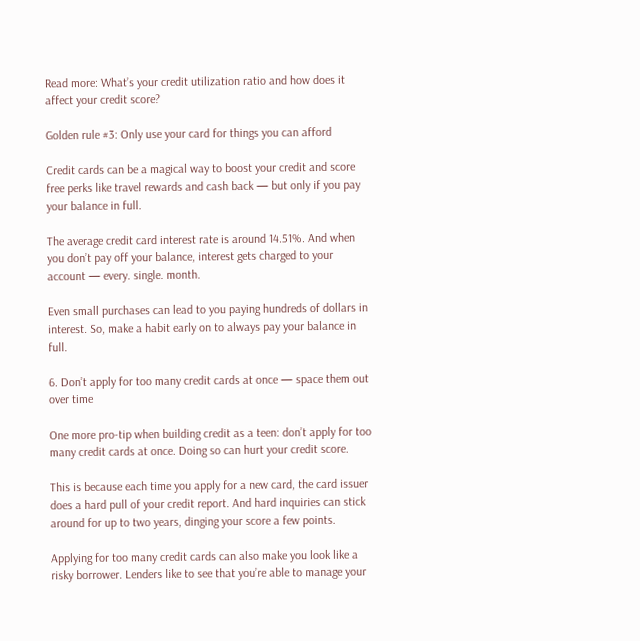Read more: What’s your credit utilization ratio and how does it affect your credit score?

Golden rule #3: Only use your card for things you can afford

Credit cards can be a magical way to boost your credit and score free perks like travel rewards and cash back — but only if you pay your balance in full.

The average credit card interest rate is around 14.51%. And when you don’t pay off your balance, interest gets charged to your account — every. single. month.

Even small purchases can lead to you paying hundreds of dollars in interest. So, make a habit early on to always pay your balance in full.

6. Don’t apply for too many credit cards at once — space them out over time

One more pro-tip when building credit as a teen: don’t apply for too many credit cards at once. Doing so can hurt your credit score.

This is because each time you apply for a new card, the card issuer does a hard pull of your credit report. And hard inquiries can stick around for up to two years, dinging your score a few points.

Applying for too many credit cards can also make you look like a risky borrower. Lenders like to see that you’re able to manage your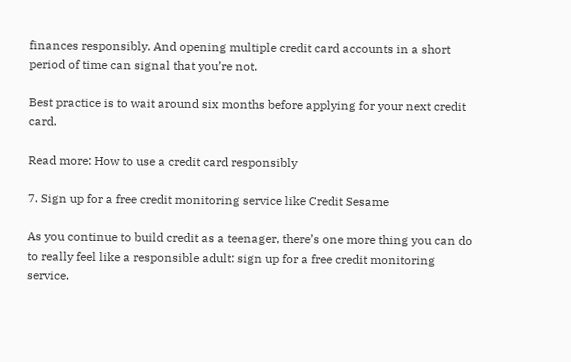finances responsibly. And opening multiple credit card accounts in a short period of time can signal that you’re not.

Best practice is to wait around six months before applying for your next credit card.

Read more: How to use a credit card responsibly

7. Sign up for a free credit monitoring service like Credit Sesame

As you continue to build credit as a teenager, there’s one more thing you can do to really feel like a responsible adult: sign up for a free credit monitoring service.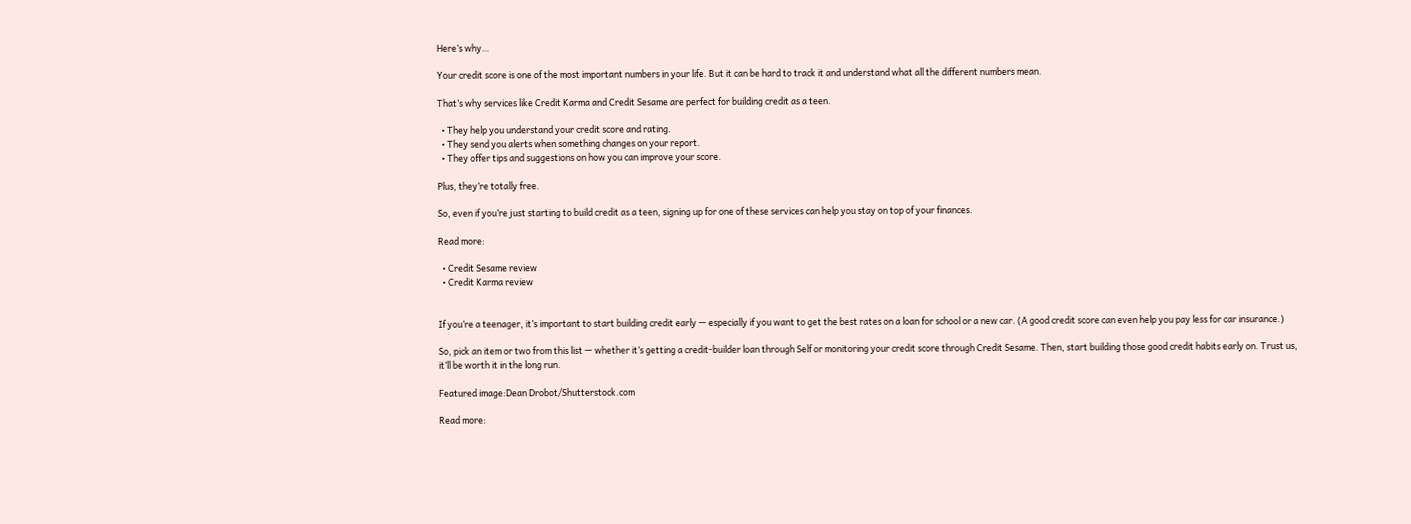Here’s why…

Your credit score is one of the most important numbers in your life. But it can be hard to track it and understand what all the different numbers mean.

That’s why services like Credit Karma and Credit Sesame are perfect for building credit as a teen.

  • They help you understand your credit score and rating.
  • They send you alerts when something changes on your report.
  • They offer tips and suggestions on how you can improve your score.

Plus, they’re totally free.

So, even if you’re just starting to build credit as a teen, signing up for one of these services can help you stay on top of your finances.

Read more:

  • Credit Sesame review
  • Credit Karma review


If you’re a teenager, it’s important to start building credit early — especially if you want to get the best rates on a loan for school or a new car. (A good credit score can even help you pay less for car insurance.)

So, pick an item or two from this list — whether it’s getting a credit-builder loan through Self or monitoring your credit score through Credit Sesame. Then, start building those good credit habits early on. Trust us, it’ll be worth it in the long run.

Featured image:Dean Drobot/Shutterstock.com

Read more: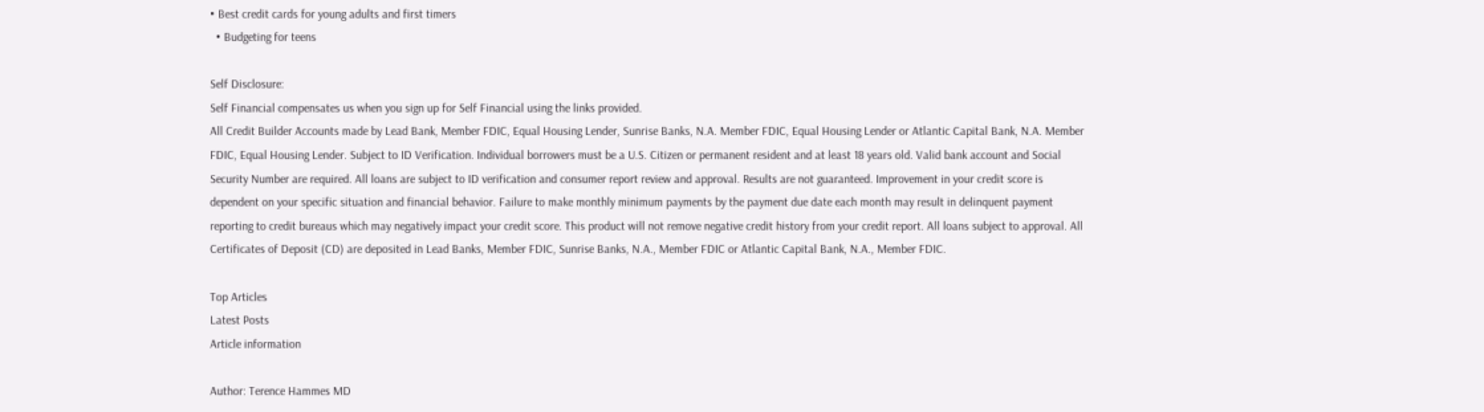• Best credit cards for young adults and first timers
  • Budgeting for teens

Self Disclosure:
Self Financial compensates us when you sign up for Self Financial using the links provided.
All Credit Builder Accounts made by Lead Bank, Member FDIC, Equal Housing Lender, Sunrise Banks, N.A. Member FDIC, Equal Housing Lender or Atlantic Capital Bank, N.A. Member FDIC, Equal Housing Lender. Subject to ID Verification. Individual borrowers must be a U.S. Citizen or permanent resident and at least 18 years old. Valid bank account and Social Security Number are required. All loans are subject to ID verification and consumer report review and approval. Results are not guaranteed. Improvement in your credit score is dependent on your specific situation and financial behavior. Failure to make monthly minimum payments by the payment due date each month may result in delinquent payment reporting to credit bureaus which may negatively impact your credit score. This product will not remove negative credit history from your credit report. All loans subject to approval. All Certificates of Deposit (CD) are deposited in Lead Banks, Member FDIC, Sunrise Banks, N.A., Member FDIC or Atlantic Capital Bank, N.A., Member FDIC.

Top Articles
Latest Posts
Article information

Author: Terence Hammes MD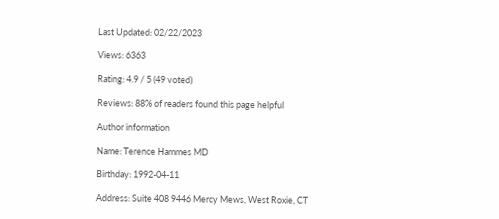Last Updated: 02/22/2023

Views: 6363

Rating: 4.9 / 5 (49 voted)

Reviews: 88% of readers found this page helpful

Author information

Name: Terence Hammes MD

Birthday: 1992-04-11

Address: Suite 408 9446 Mercy Mews, West Roxie, CT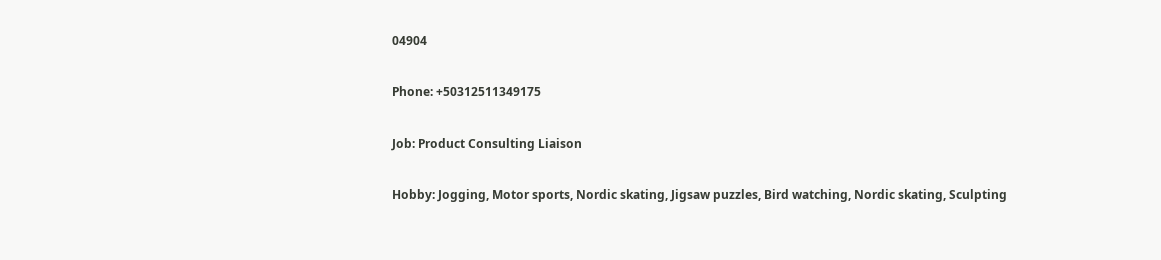04904

Phone: +50312511349175

Job: Product Consulting Liaison

Hobby: Jogging, Motor sports, Nordic skating, Jigsaw puzzles, Bird watching, Nordic skating, Sculpting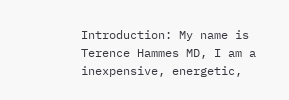Introduction: My name is Terence Hammes MD, I am a inexpensive, energetic,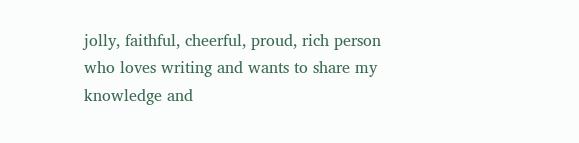jolly, faithful, cheerful, proud, rich person who loves writing and wants to share my knowledge and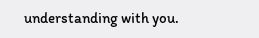understanding with you.